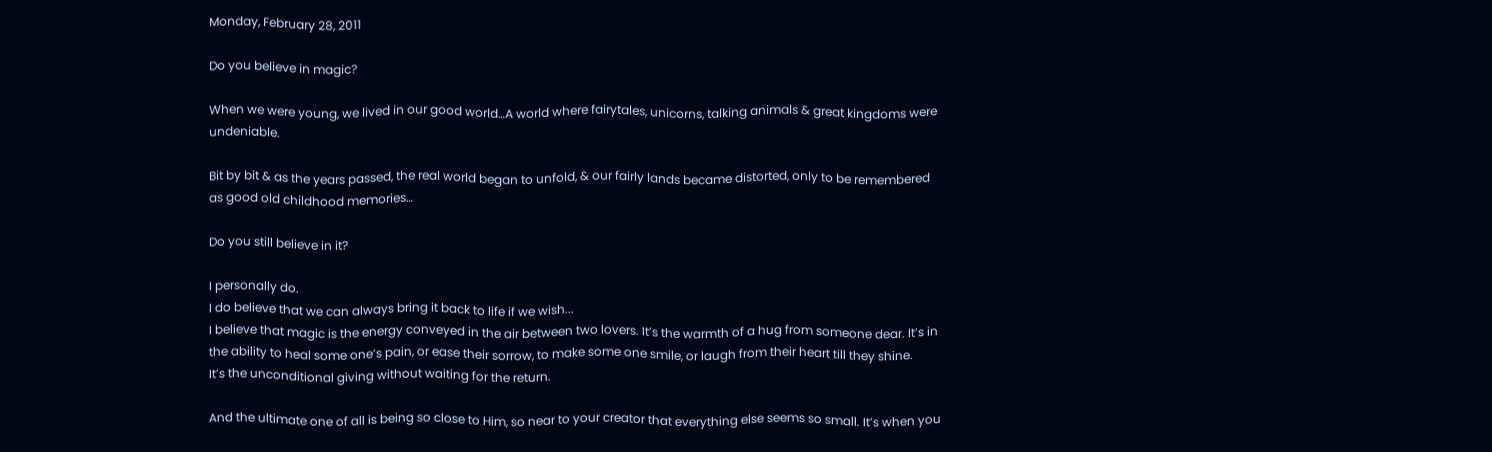Monday, February 28, 2011

Do you believe in magic?

When we were young, we lived in our good world…A world where fairytales, unicorns, talking animals & great kingdoms were undeniable.

Bit by bit & as the years passed, the real world began to unfold, & our fairly lands became distorted, only to be remembered as good old childhood memories…

Do you still believe in it?

I personally do.
I do believe that we can always bring it back to life if we wish...
I believe that magic is the energy conveyed in the air between two lovers. It’s the warmth of a hug from someone dear. It’s in the ability to heal some one’s pain, or ease their sorrow, to make some one smile, or laugh from their heart till they shine.
It’s the unconditional giving without waiting for the return.

And the ultimate one of all is being so close to Him, so near to your creator that everything else seems so small. It’s when you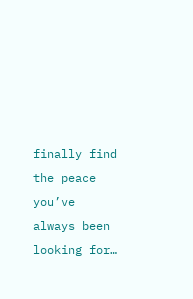finally find the peace you’ve always been looking for…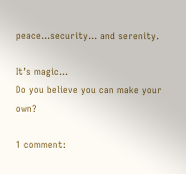peace…security… and serenity.

It’s magic…
Do you believe you can make your own?

1 comment: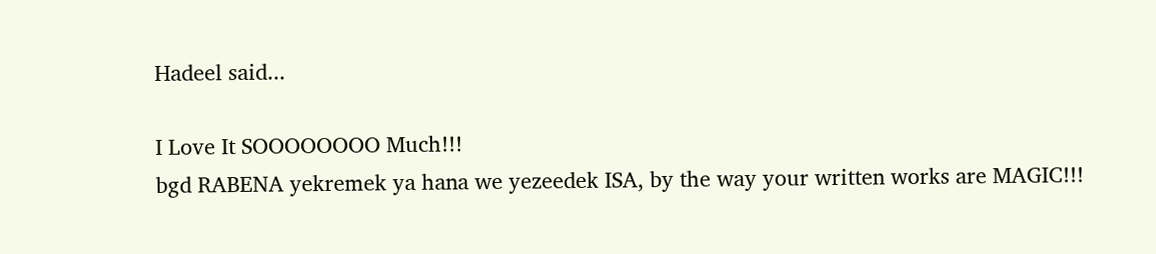Hadeel said...

I Love It SOOOOOOOO Much!!!
bgd RABENA yekremek ya hana we yezeedek ISA, by the way your written works are MAGIC!!!